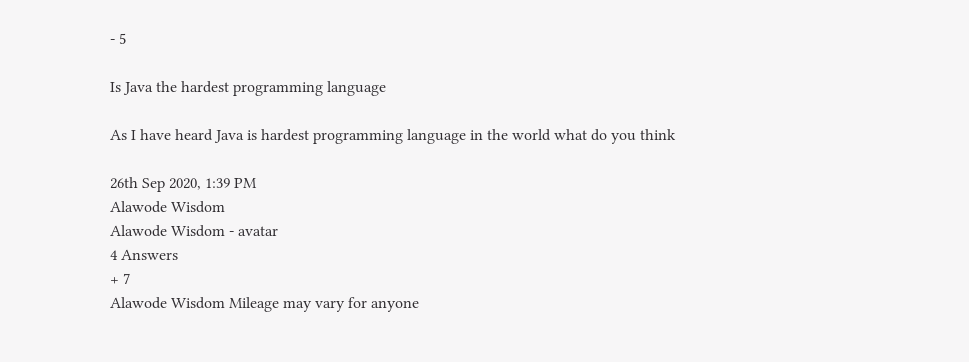- 5

Is Java the hardest programming language

As I have heard Java is hardest programming language in the world what do you think

26th Sep 2020, 1:39 PM
Alawode Wisdom
Alawode Wisdom - avatar
4 Answers
+ 7
Alawode Wisdom Mileage may vary for anyone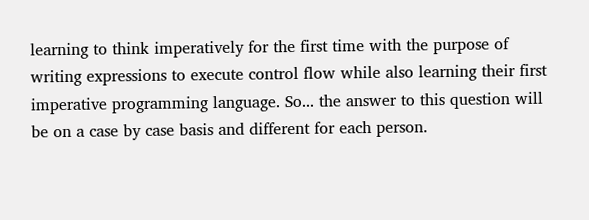learning to think imperatively for the first time with the purpose of writing expressions to execute control flow while also learning their first imperative programming language. So... the answer to this question will be on a case by case basis and different for each person.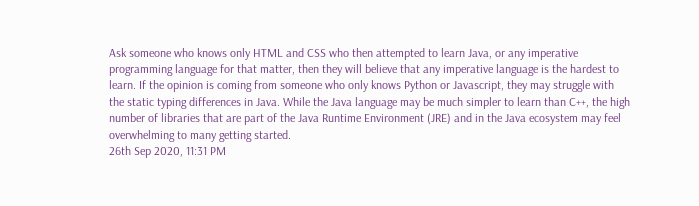Ask someone who knows only HTML and CSS who then attempted to learn Java, or any imperative programming language for that matter, then they will believe that any imperative language is the hardest to learn. If the opinion is coming from someone who only knows Python or Javascript, they may struggle with the static typing differences in Java. While the Java language may be much simpler to learn than C++, the high number of libraries that are part of the Java Runtime Environment (JRE) and in the Java ecosystem may feel overwhelming to many getting started.
26th Sep 2020, 11:31 PM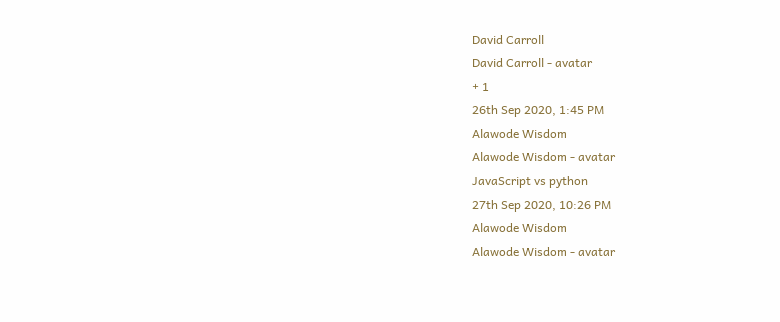David Carroll
David Carroll - avatar
+ 1
26th Sep 2020, 1:45 PM
Alawode Wisdom
Alawode Wisdom - avatar
JavaScript vs python
27th Sep 2020, 10:26 PM
Alawode Wisdom
Alawode Wisdom - avatar